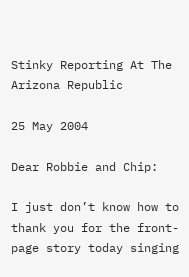Stinky Reporting At The Arizona Republic

25 May 2004

Dear Robbie and Chip:

I just don’t know how to thank you for the front-page story today singing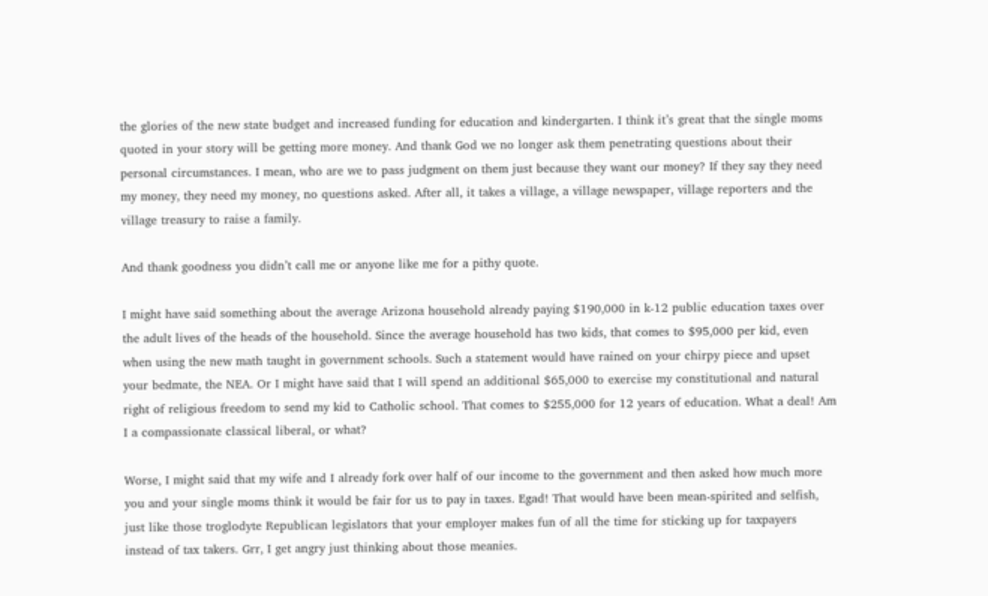the glories of the new state budget and increased funding for education and kindergarten. I think it’s great that the single moms quoted in your story will be getting more money. And thank God we no longer ask them penetrating questions about their personal circumstances. I mean, who are we to pass judgment on them just because they want our money? If they say they need my money, they need my money, no questions asked. After all, it takes a village, a village newspaper, village reporters and the village treasury to raise a family.

And thank goodness you didn’t call me or anyone like me for a pithy quote.

I might have said something about the average Arizona household already paying $190,000 in k-12 public education taxes over the adult lives of the heads of the household. Since the average household has two kids, that comes to $95,000 per kid, even when using the new math taught in government schools. Such a statement would have rained on your chirpy piece and upset your bedmate, the NEA. Or I might have said that I will spend an additional $65,000 to exercise my constitutional and natural right of religious freedom to send my kid to Catholic school. That comes to $255,000 for 12 years of education. What a deal! Am I a compassionate classical liberal, or what?

Worse, I might said that my wife and I already fork over half of our income to the government and then asked how much more you and your single moms think it would be fair for us to pay in taxes. Egad! That would have been mean-spirited and selfish, just like those troglodyte Republican legislators that your employer makes fun of all the time for sticking up for taxpayers instead of tax takers. Grr, I get angry just thinking about those meanies.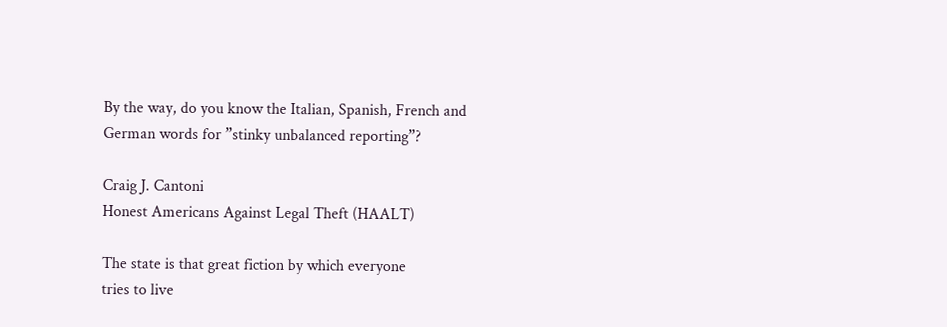By the way, do you know the Italian, Spanish, French and German words for ”stinky unbalanced reporting”?

Craig J. Cantoni
Honest Americans Against Legal Theft (HAALT)

The state is that great fiction by which everyone
tries to live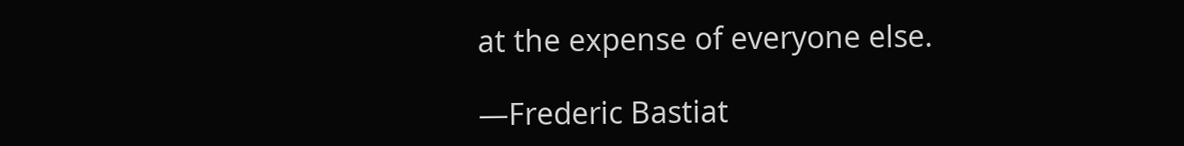at the expense of everyone else.

—Frederic Bastiat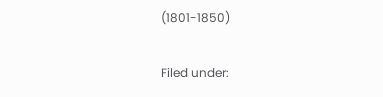(1801-1850)

Filed under: